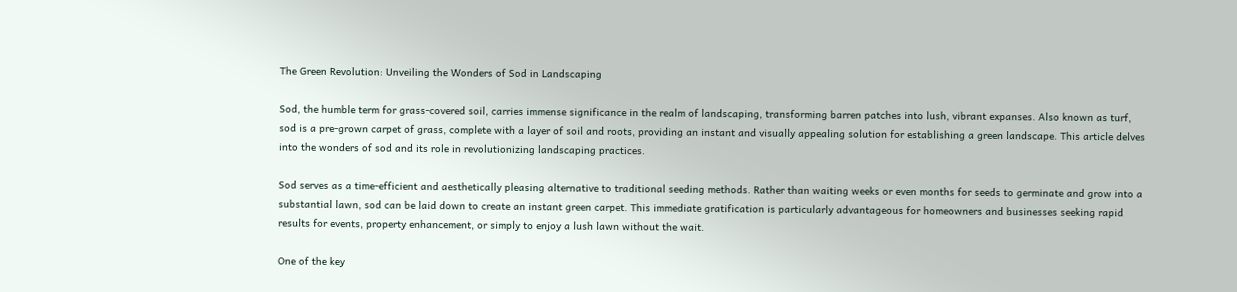The Green Revolution: Unveiling the Wonders of Sod in Landscaping

Sod, the humble term for grass-covered soil, carries immense significance in the realm of landscaping, transforming barren patches into lush, vibrant expanses. Also known as turf, sod is a pre-grown carpet of grass, complete with a layer of soil and roots, providing an instant and visually appealing solution for establishing a green landscape. This article delves into the wonders of sod and its role in revolutionizing landscaping practices.

Sod serves as a time-efficient and aesthetically pleasing alternative to traditional seeding methods. Rather than waiting weeks or even months for seeds to germinate and grow into a substantial lawn, sod can be laid down to create an instant green carpet. This immediate gratification is particularly advantageous for homeowners and businesses seeking rapid results for events, property enhancement, or simply to enjoy a lush lawn without the wait.

One of the key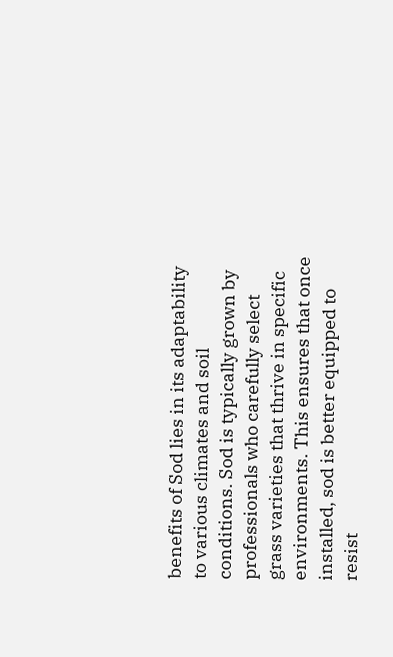benefits of Sod lies in its adaptability to various climates and soil conditions. Sod is typically grown by professionals who carefully select grass varieties that thrive in specific environments. This ensures that once installed, sod is better equipped to resist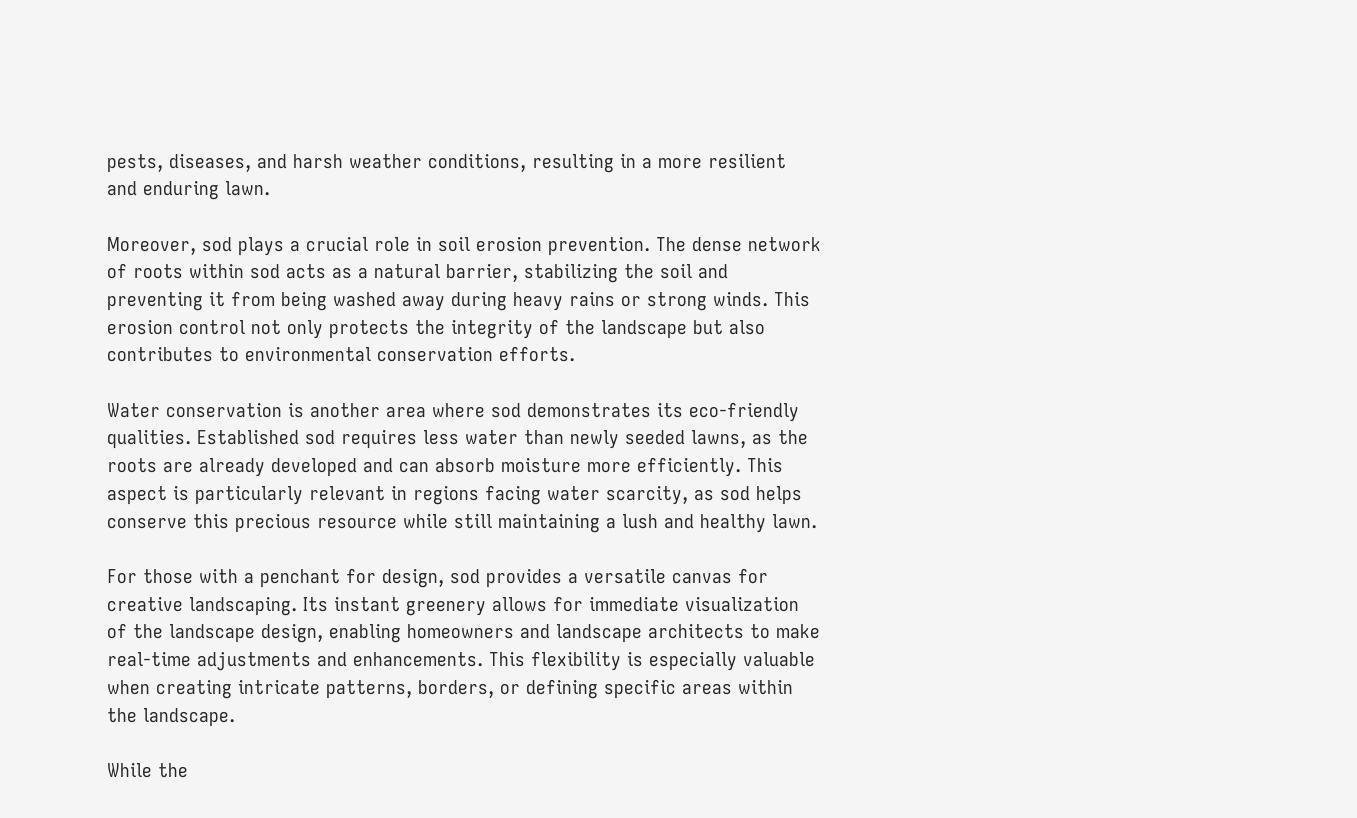pests, diseases, and harsh weather conditions, resulting in a more resilient and enduring lawn.

Moreover, sod plays a crucial role in soil erosion prevention. The dense network of roots within sod acts as a natural barrier, stabilizing the soil and preventing it from being washed away during heavy rains or strong winds. This erosion control not only protects the integrity of the landscape but also contributes to environmental conservation efforts.

Water conservation is another area where sod demonstrates its eco-friendly qualities. Established sod requires less water than newly seeded lawns, as the roots are already developed and can absorb moisture more efficiently. This aspect is particularly relevant in regions facing water scarcity, as sod helps conserve this precious resource while still maintaining a lush and healthy lawn.

For those with a penchant for design, sod provides a versatile canvas for creative landscaping. Its instant greenery allows for immediate visualization of the landscape design, enabling homeowners and landscape architects to make real-time adjustments and enhancements. This flexibility is especially valuable when creating intricate patterns, borders, or defining specific areas within the landscape.

While the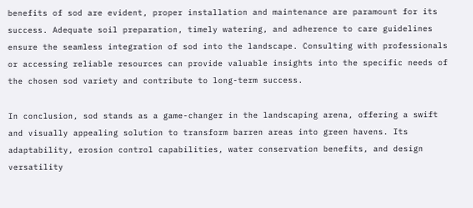benefits of sod are evident, proper installation and maintenance are paramount for its success. Adequate soil preparation, timely watering, and adherence to care guidelines ensure the seamless integration of sod into the landscape. Consulting with professionals or accessing reliable resources can provide valuable insights into the specific needs of the chosen sod variety and contribute to long-term success.

In conclusion, sod stands as a game-changer in the landscaping arena, offering a swift and visually appealing solution to transform barren areas into green havens. Its adaptability, erosion control capabilities, water conservation benefits, and design versatility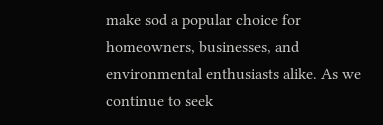make sod a popular choice for homeowners, businesses, and environmental enthusiasts alike. As we continue to seek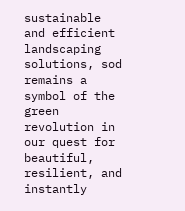sustainable and efficient landscaping solutions, sod remains a symbol of the green revolution in our quest for beautiful, resilient, and instantly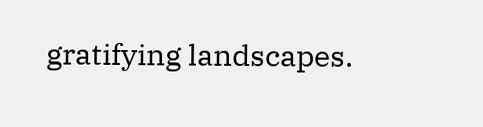gratifying landscapes.